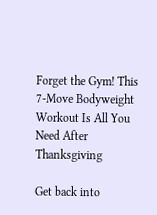Forget the Gym! This 7-Move Bodyweight Workout Is All You Need After Thanksgiving

Get back into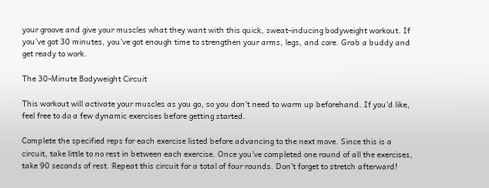your groove and give your muscles what they want with this quick, sweat-inducing bodyweight workout. If you've got 30 minutes, you've got enough time to strengthen your arms, legs, and core. Grab a buddy and get ready to work.

The 30-Minute Bodyweight Circuit

This workout will activate your muscles as you go, so you don't need to warm up beforehand. If you'd like, feel free to do a few dynamic exercises before getting started.

Complete the specified reps for each exercise listed before advancing to the next move. Since this is a circuit, take little to no rest in between each exercise. Once you've completed one round of all the exercises, take 90 seconds of rest. Repeat this circuit for a total of four rounds. Don't forget to stretch afterward!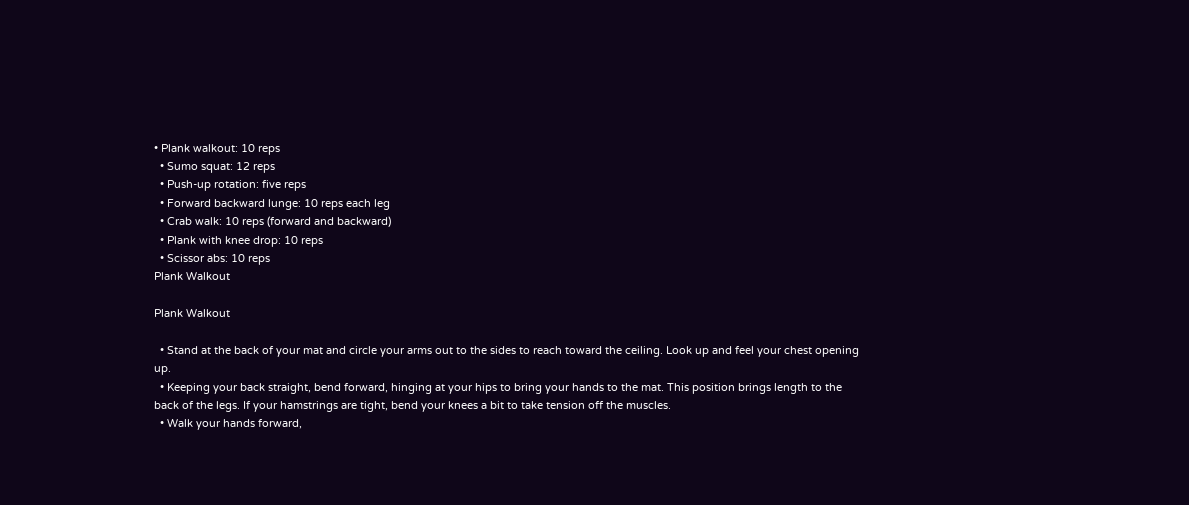• Plank walkout: 10 reps
  • Sumo squat: 12 reps
  • Push-up rotation: five reps
  • Forward backward lunge: 10 reps each leg
  • Crab walk: 10 reps (forward and backward)
  • Plank with knee drop: 10 reps
  • Scissor abs: 10 reps
Plank Walkout

Plank Walkout

  • Stand at the back of your mat and circle your arms out to the sides to reach toward the ceiling. Look up and feel your chest opening up.
  • Keeping your back straight, bend forward, hinging at your hips to bring your hands to the mat. This position brings length to the back of the legs. If your hamstrings are tight, bend your knees a bit to take tension off the muscles.
  • Walk your hands forward,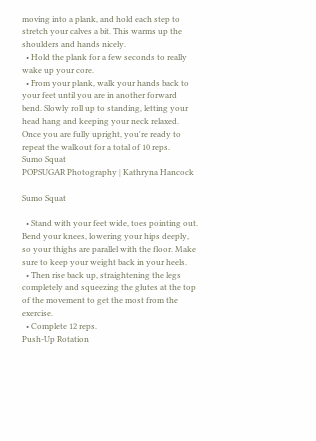moving into a plank, and hold each step to stretch your calves a bit. This warms up the shoulders and hands nicely.
  • Hold the plank for a few seconds to really wake up your core.
  • From your plank, walk your hands back to your feet until you are in another forward bend. Slowly roll up to standing, letting your head hang and keeping your neck relaxed. Once you are fully upright, you're ready to repeat the walkout for a total of 10 reps.
Sumo Squat
POPSUGAR Photography | Kathryna Hancock

Sumo Squat

  • Stand with your feet wide, toes pointing out. Bend your knees, lowering your hips deeply, so your thighs are parallel with the floor. Make sure to keep your weight back in your heels.
  • Then rise back up, straightening the legs completely and squeezing the glutes at the top of the movement to get the most from the exercise.
  • Complete 12 reps.
Push-Up Rotation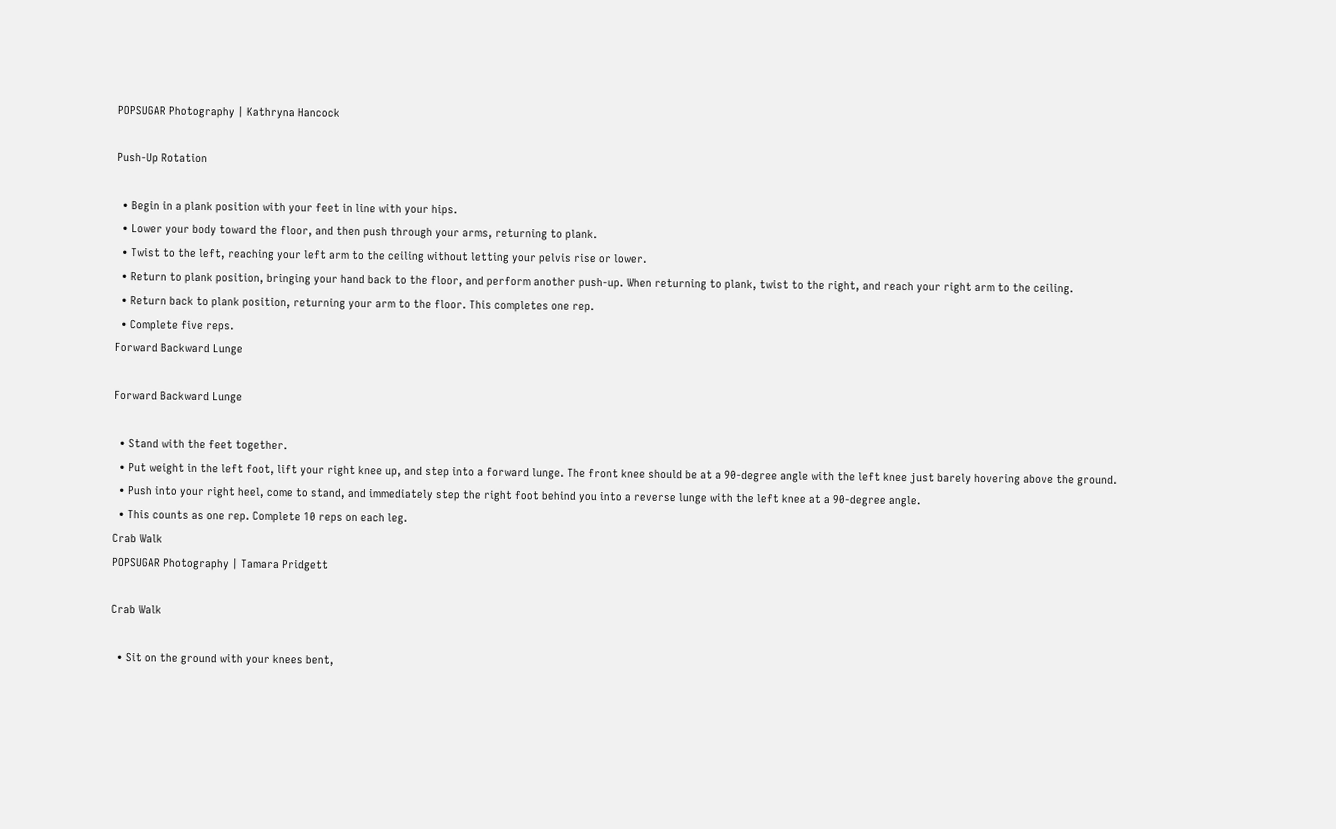POPSUGAR Photography | Kathryna Hancock

Push-Up Rotation

  • Begin in a plank position with your feet in line with your hips.
  • Lower your body toward the floor, and then push through your arms, returning to plank.
  • Twist to the left, reaching your left arm to the ceiling without letting your pelvis rise or lower.
  • Return to plank position, bringing your hand back to the floor, and perform another push-up. When returning to plank, twist to the right, and reach your right arm to the ceiling.
  • Return back to plank position, returning your arm to the floor. This completes one rep.
  • Complete five reps.
Forward Backward Lunge

Forward Backward Lunge

  • Stand with the feet together.
  • Put weight in the left foot, lift your right knee up, and step into a forward lunge. The front knee should be at a 90-degree angle with the left knee just barely hovering above the ground.
  • Push into your right heel, come to stand, and immediately step the right foot behind you into a reverse lunge with the left knee at a 90-degree angle.
  • This counts as one rep. Complete 10 reps on each leg.
Crab Walk
POPSUGAR Photography | Tamara Pridgett

Crab Walk

  • Sit on the ground with your knees bent,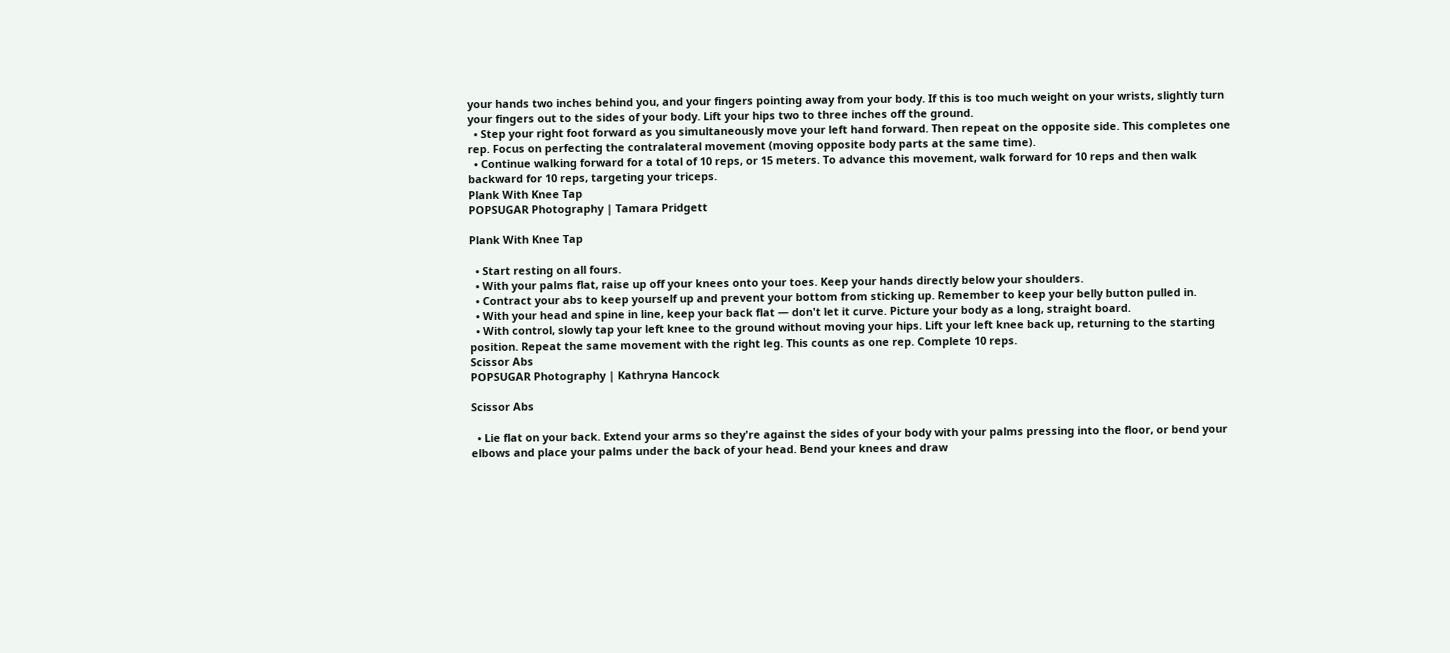your hands two inches behind you, and your fingers pointing away from your body. If this is too much weight on your wrists, slightly turn your fingers out to the sides of your body. Lift your hips two to three inches off the ground.
  • Step your right foot forward as you simultaneously move your left hand forward. Then repeat on the opposite side. This completes one rep. Focus on perfecting the contralateral movement (moving opposite body parts at the same time).
  • Continue walking forward for a total of 10 reps, or 15 meters. To advance this movement, walk forward for 10 reps and then walk backward for 10 reps, targeting your triceps.
Plank With Knee Tap
POPSUGAR Photography | Tamara Pridgett

Plank With Knee Tap

  • Start resting on all fours.
  • With your palms flat, raise up off your knees onto your toes. Keep your hands directly below your shoulders.
  • Contract your abs to keep yourself up and prevent your bottom from sticking up. Remember to keep your belly button pulled in.
  • With your head and spine in line, keep your back flat — don't let it curve. Picture your body as a long, straight board.
  • With control, slowly tap your left knee to the ground without moving your hips. Lift your left knee back up, returning to the starting position. Repeat the same movement with the right leg. This counts as one rep. Complete 10 reps.
Scissor Abs
POPSUGAR Photography | Kathryna Hancock

Scissor Abs

  • Lie flat on your back. Extend your arms so they're against the sides of your body with your palms pressing into the floor, or bend your elbows and place your palms under the back of your head. Bend your knees and draw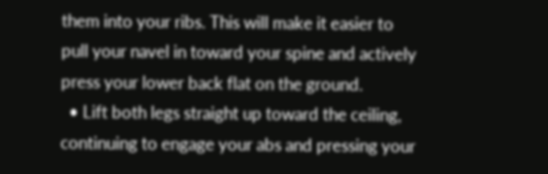them into your ribs. This will make it easier to pull your navel in toward your spine and actively press your lower back flat on the ground.
  • Lift both legs straight up toward the ceiling, continuing to engage your abs and pressing your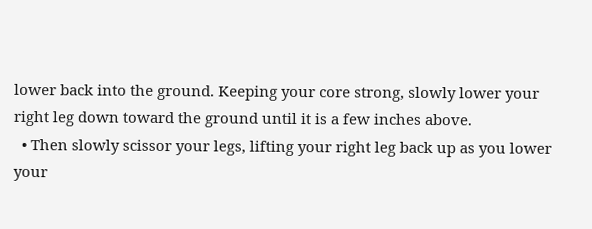lower back into the ground. Keeping your core strong, slowly lower your right leg down toward the ground until it is a few inches above.
  • Then slowly scissor your legs, lifting your right leg back up as you lower your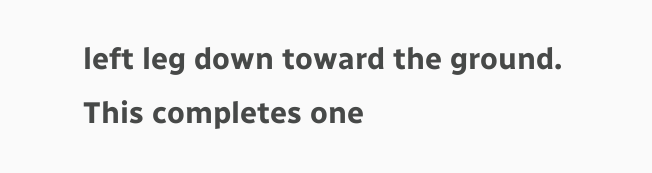left leg down toward the ground. This completes one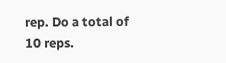rep. Do a total of 10 reps.